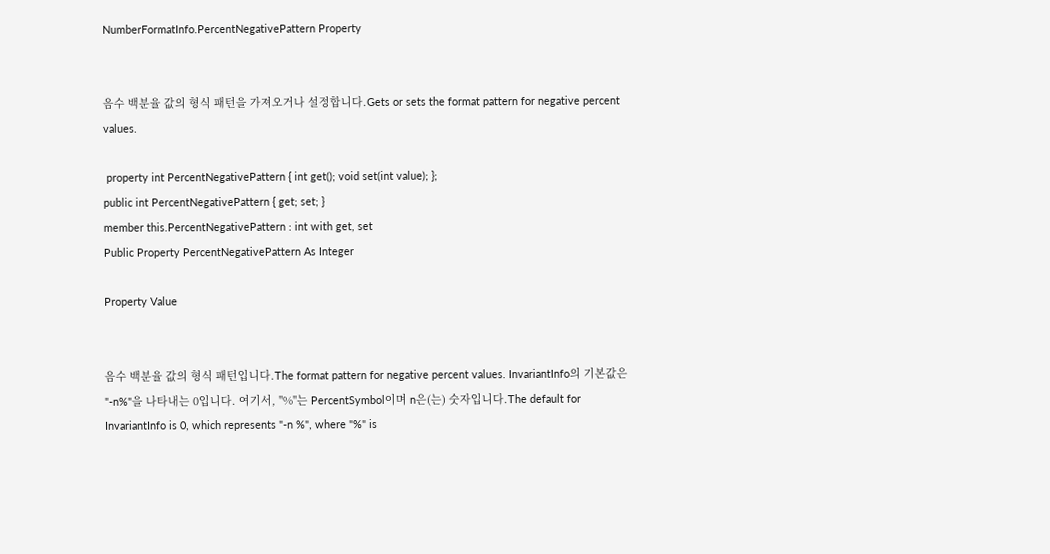NumberFormatInfo.PercentNegativePattern Property


음수 백분율 값의 형식 패턴을 가져오거나 설정합니다.Gets or sets the format pattern for negative percent values.

 property int PercentNegativePattern { int get(); void set(int value); };
public int PercentNegativePattern { get; set; }
member this.PercentNegativePattern : int with get, set
Public Property PercentNegativePattern As Integer

Property Value


음수 백분율 값의 형식 패턴입니다.The format pattern for negative percent values. InvariantInfo의 기본값은 "-n%"을 나타내는 0입니다. 여기서, "%"는 PercentSymbol이며 n은(는) 숫자입니다.The default for InvariantInfo is 0, which represents "-n %", where "%" is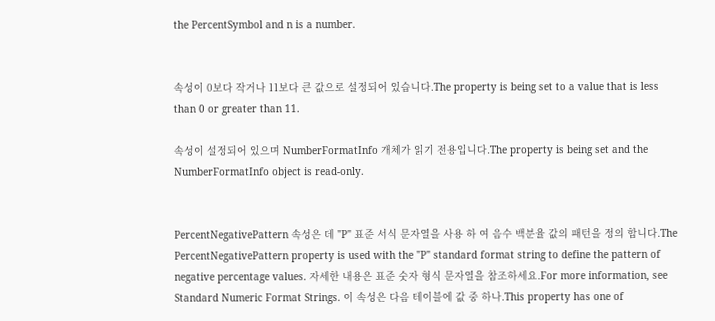the PercentSymbol and n is a number.


속성이 0보다 작거나 11보다 큰 값으로 설정되어 있습니다.The property is being set to a value that is less than 0 or greater than 11.

속성이 설정되어 있으며 NumberFormatInfo 개체가 읽기 전용입니다.The property is being set and the NumberFormatInfo object is read-only.


PercentNegativePattern 속성은 데 "P" 표준 서식 문자열을 사용 하 여 음수 백분율 값의 패턴을 정의 합니다.The PercentNegativePattern property is used with the "P" standard format string to define the pattern of negative percentage values. 자세한 내용은 표준 숫자 형식 문자열을 참조하세요.For more information, see Standard Numeric Format Strings. 이 속성은 다음 테이블에 값 중 하나.This property has one of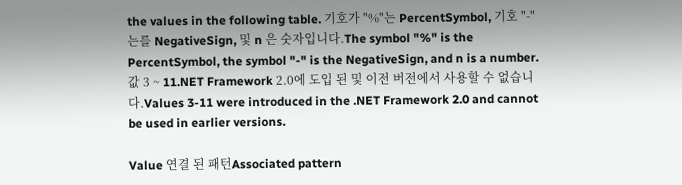the values in the following table. 기호가 "%"는 PercentSymbol, 기호 "-"는를 NegativeSign, 및 n 은 숫자입니다.The symbol "%" is the PercentSymbol, the symbol "-" is the NegativeSign, and n is a number. 값 3 ~ 11.NET Framework 2.0에 도입 된 및 이전 버전에서 사용할 수 없습니다.Values 3-11 were introduced in the .NET Framework 2.0 and cannot be used in earlier versions.

Value 연결 된 패턴Associated pattern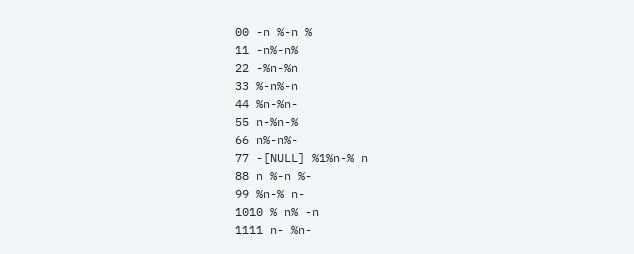00 -n %-n %
11 -n%-n%
22 -%n-%n
33 %-n%-n
44 %n-%n-
55 n-%n-%
66 n%-n%-
77 -[NULL] %1%n-% n
88 n %-n %-
99 %n-% n-
1010 % n% -n
1111 n- %n-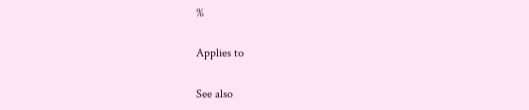%

Applies to

See also